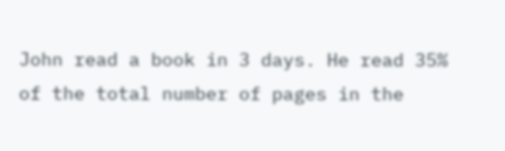John read a book in 3 days. He read 35% of the total number of pages in the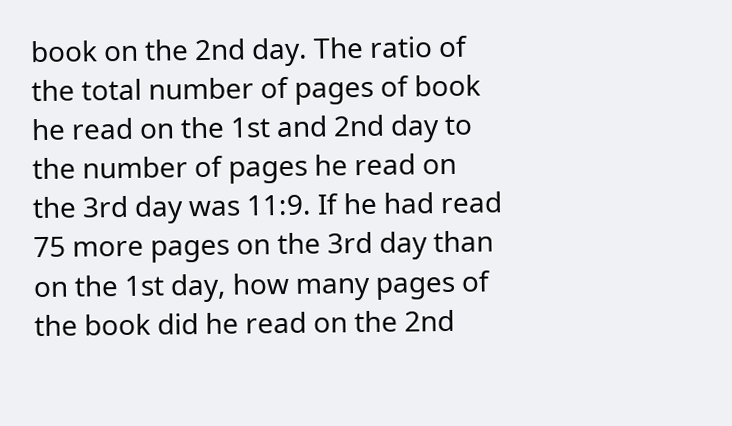book on the 2nd day. The ratio of the total number of pages of book he read on the 1st and 2nd day to the number of pages he read on the 3rd day was 11:9. If he had read 75 more pages on the 3rd day than on the 1st day, how many pages of the book did he read on the 2nd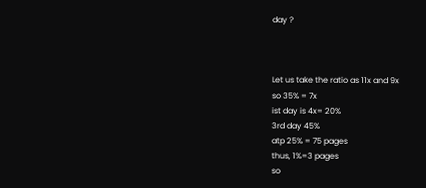day ?



Let us take the ratio as 11x and 9x
so 35% = 7x
ist day is 4x= 20%
3rd day 45%
atp 25% = 75 pages
thus, 1%=3 pages
so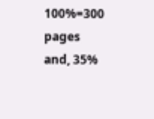100%=300 pages
and, 35%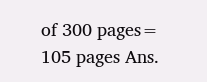of 300 pages= 105 pages Ans.